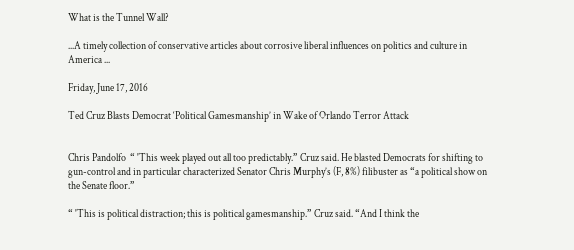What is the Tunnel Wall?

...A timely collection of conservative articles about corrosive liberal influences on politics and culture in America ...

Friday, June 17, 2016

Ted Cruz Blasts Democrat ‘Political Gamesmanship’ in Wake of Orlando Terror Attack


Chris Pandolfo  “ 'This week played out all too predictably.” Cruz said. He blasted Democrats for shifting to gun-control and in particular characterized Senator Chris Murphy’s (F, 8%) filibuster as “a political show on the Senate floor.”

“ 'This is political distraction; this is political gamesmanship.” Cruz said. “And I think the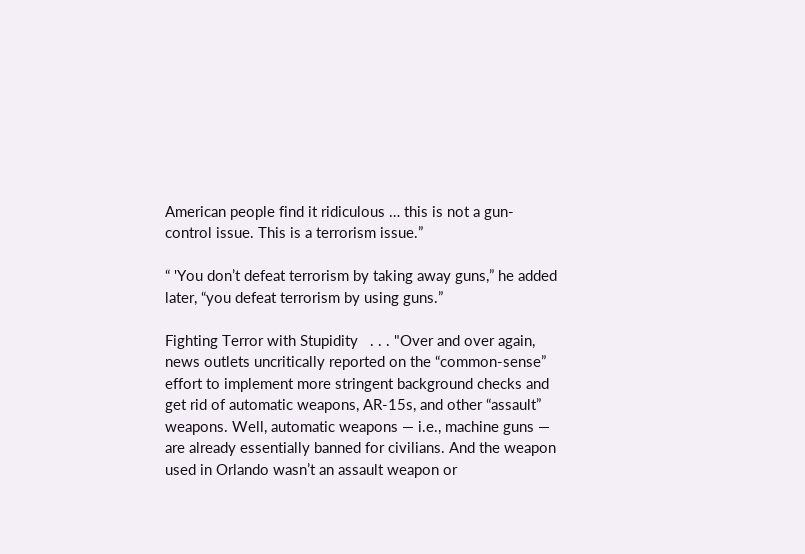American people find it ridiculous … this is not a gun-control issue. This is a terrorism issue.”

“ 'You don’t defeat terrorism by taking away guns,” he added later, “you defeat terrorism by using guns.”

Fighting Terror with Stupidity   . . . "Over and over again, news outlets uncritically reported on the “common-sense” effort to implement more stringent background checks and get rid of automatic weapons, AR-15s, and other “assault” weapons. Well, automatic weapons — i.e., machine guns — are already essentially banned for civilians. And the weapon used in Orlando wasn’t an assault weapon or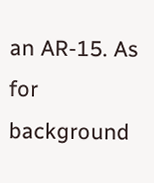an AR-15. As for background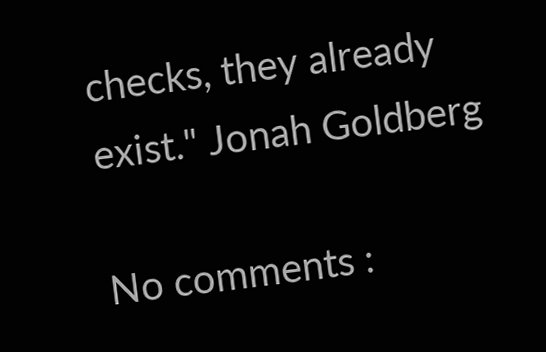checks, they already exist." Jonah Goldberg

No comments :